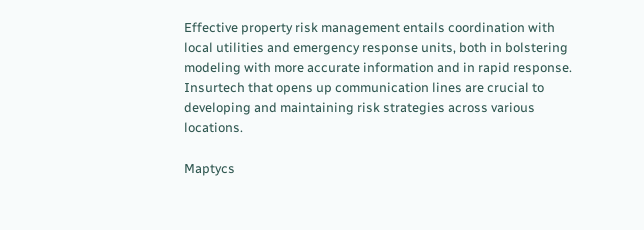Effective property risk management entails coordination with local utilities and emergency response units, both in bolstering modeling with more accurate information and in rapid response. Insurtech that opens up communication lines are crucial to developing and maintaining risk strategies across various locations.

Maptycs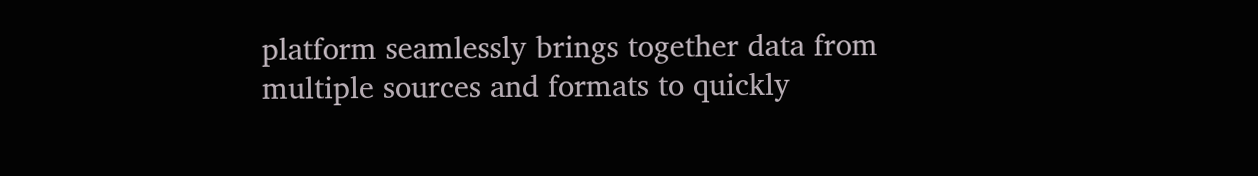platform seamlessly brings together data from multiple sources and formats to quickly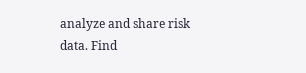analyze and share risk data. Find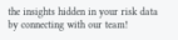the insights hidden in your risk data by connecting with our team!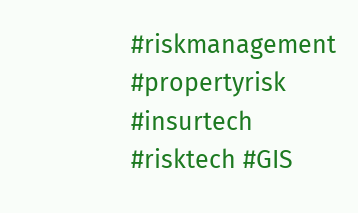#riskmanagement #propertyrisk #insurtech #risktech #GIS